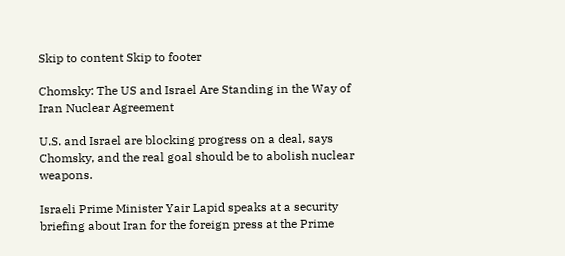Skip to content Skip to footer

Chomsky: The US and Israel Are Standing in the Way of Iran Nuclear Agreement

U.S. and Israel are blocking progress on a deal, says Chomsky, and the real goal should be to abolish nuclear weapons.

Israeli Prime Minister Yair Lapid speaks at a security briefing about Iran for the foreign press at the Prime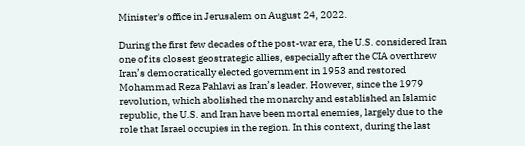Minister's office in Jerusalem on August 24, 2022.

During the first few decades of the post-war era, the U.S. considered Iran one of its closest geostrategic allies, especially after the CIA overthrew Iran’s democratically elected government in 1953 and restored Mohammad Reza Pahlavi as Iran’s leader. However, since the 1979 revolution, which abolished the monarchy and established an Islamic republic, the U.S. and Iran have been mortal enemies, largely due to the role that Israel occupies in the region. In this context, during the last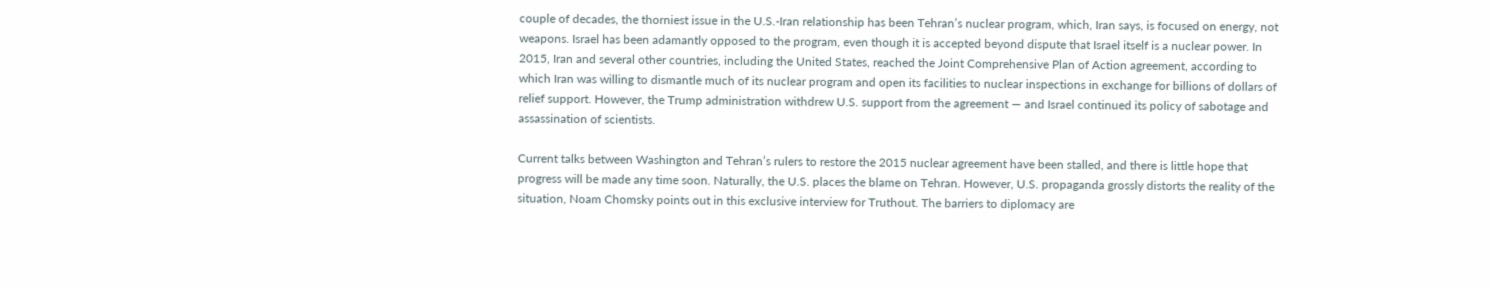couple of decades, the thorniest issue in the U.S.-Iran relationship has been Tehran’s nuclear program, which, Iran says, is focused on energy, not weapons. Israel has been adamantly opposed to the program, even though it is accepted beyond dispute that Israel itself is a nuclear power. In 2015, Iran and several other countries, including the United States, reached the Joint Comprehensive Plan of Action agreement, according to which Iran was willing to dismantle much of its nuclear program and open its facilities to nuclear inspections in exchange for billions of dollars of relief support. However, the Trump administration withdrew U.S. support from the agreement — and Israel continued its policy of sabotage and assassination of scientists.

Current talks between Washington and Tehran’s rulers to restore the 2015 nuclear agreement have been stalled, and there is little hope that progress will be made any time soon. Naturally, the U.S. places the blame on Tehran. However, U.S. propaganda grossly distorts the reality of the situation, Noam Chomsky points out in this exclusive interview for Truthout. The barriers to diplomacy are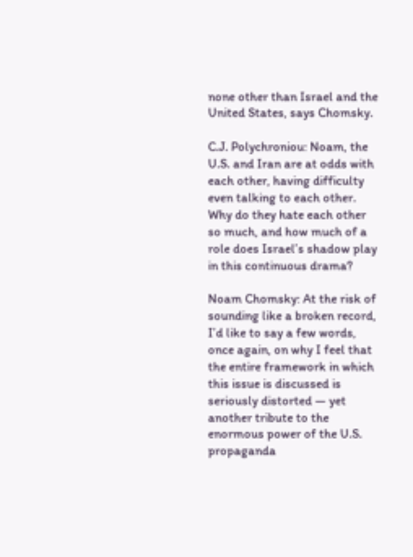none other than Israel and the United States, says Chomsky.

C.J. Polychroniou: Noam, the U.S. and Iran are at odds with each other, having difficulty even talking to each other. Why do they hate each other so much, and how much of a role does Israel’s shadow play in this continuous drama?

Noam Chomsky: At the risk of sounding like a broken record, I’d like to say a few words, once again, on why I feel that the entire framework in which this issue is discussed is seriously distorted — yet another tribute to the enormous power of the U.S. propaganda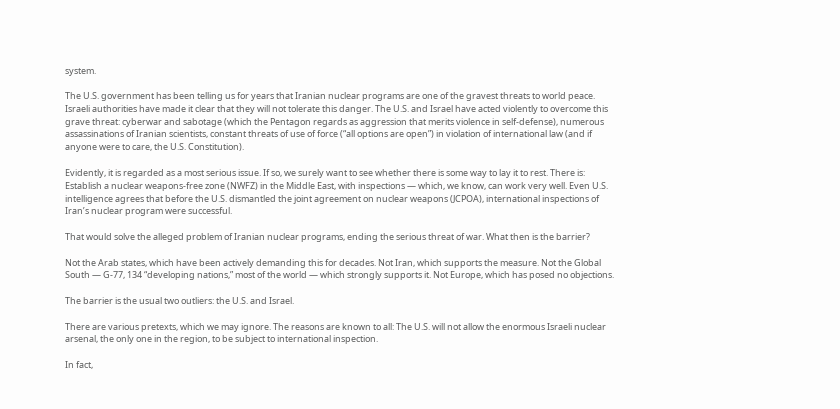system.

The U.S. government has been telling us for years that Iranian nuclear programs are one of the gravest threats to world peace. Israeli authorities have made it clear that they will not tolerate this danger. The U.S. and Israel have acted violently to overcome this grave threat: cyberwar and sabotage (which the Pentagon regards as aggression that merits violence in self-defense), numerous assassinations of Iranian scientists, constant threats of use of force (“all options are open”) in violation of international law (and if anyone were to care, the U.S. Constitution).

Evidently, it is regarded as a most serious issue. If so, we surely want to see whether there is some way to lay it to rest. There is: Establish a nuclear weapons-free zone (NWFZ) in the Middle East, with inspections — which, we know, can work very well. Even U.S. intelligence agrees that before the U.S. dismantled the joint agreement on nuclear weapons (JCPOA), international inspections of Iran’s nuclear program were successful.

That would solve the alleged problem of Iranian nuclear programs, ending the serious threat of war. What then is the barrier?

Not the Arab states, which have been actively demanding this for decades. Not Iran, which supports the measure. Not the Global South — G-77, 134 “developing nations,” most of the world — which strongly supports it. Not Europe, which has posed no objections.

The barrier is the usual two outliers: the U.S. and Israel.

There are various pretexts, which we may ignore. The reasons are known to all: The U.S. will not allow the enormous Israeli nuclear arsenal, the only one in the region, to be subject to international inspection.

In fact,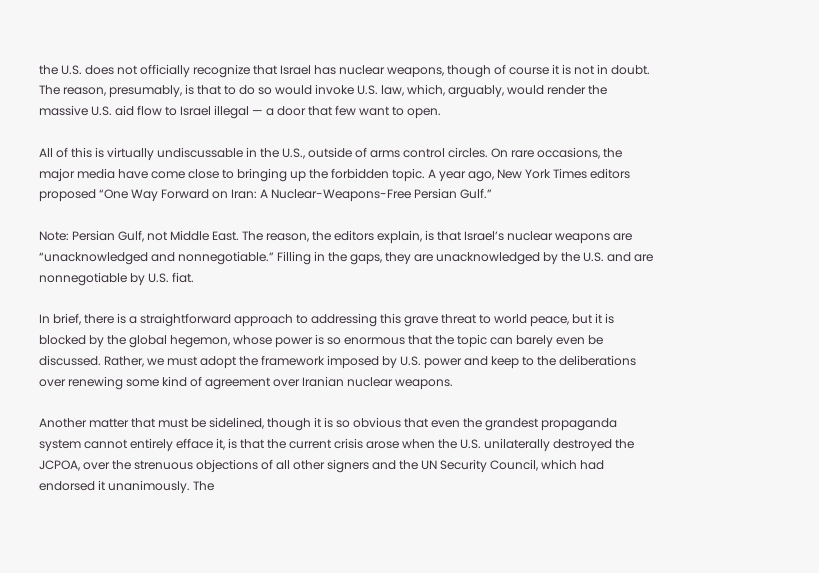the U.S. does not officially recognize that Israel has nuclear weapons, though of course it is not in doubt. The reason, presumably, is that to do so would invoke U.S. law, which, arguably, would render the massive U.S. aid flow to Israel illegal — a door that few want to open.

All of this is virtually undiscussable in the U.S., outside of arms control circles. On rare occasions, the major media have come close to bringing up the forbidden topic. A year ago, New York Times editors proposed “One Way Forward on Iran: A Nuclear-Weapons-Free Persian Gulf.”

Note: Persian Gulf, not Middle East. The reason, the editors explain, is that Israel’s nuclear weapons are “unacknowledged and nonnegotiable.” Filling in the gaps, they are unacknowledged by the U.S. and are nonnegotiable by U.S. fiat.

In brief, there is a straightforward approach to addressing this grave threat to world peace, but it is blocked by the global hegemon, whose power is so enormous that the topic can barely even be discussed. Rather, we must adopt the framework imposed by U.S. power and keep to the deliberations over renewing some kind of agreement over Iranian nuclear weapons.

Another matter that must be sidelined, though it is so obvious that even the grandest propaganda system cannot entirely efface it, is that the current crisis arose when the U.S. unilaterally destroyed the JCPOA, over the strenuous objections of all other signers and the UN Security Council, which had endorsed it unanimously. The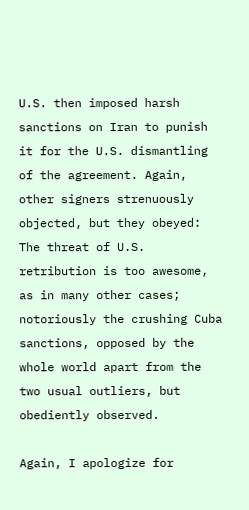U.S. then imposed harsh sanctions on Iran to punish it for the U.S. dismantling of the agreement. Again, other signers strenuously objected, but they obeyed: The threat of U.S. retribution is too awesome, as in many other cases; notoriously the crushing Cuba sanctions, opposed by the whole world apart from the two usual outliers, but obediently observed.

Again, I apologize for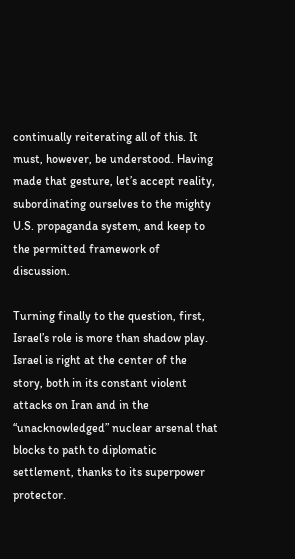continually reiterating all of this. It must, however, be understood. Having made that gesture, let’s accept reality, subordinating ourselves to the mighty U.S. propaganda system, and keep to the permitted framework of discussion.

Turning finally to the question, first, Israel’s role is more than shadow play. Israel is right at the center of the story, both in its constant violent attacks on Iran and in the “unacknowledged” nuclear arsenal that blocks to path to diplomatic settlement, thanks to its superpower protector.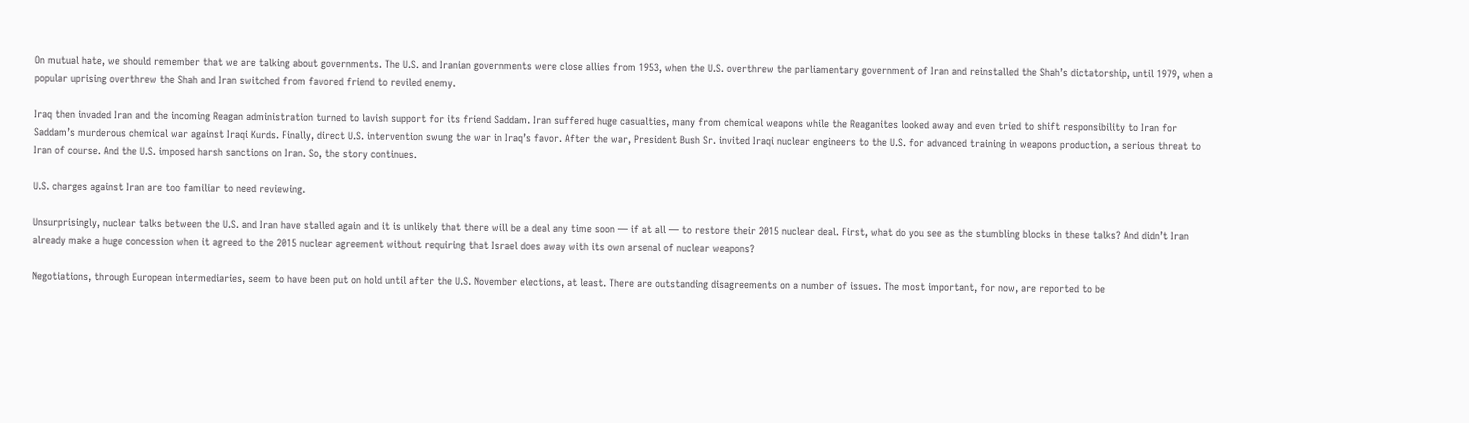On mutual hate, we should remember that we are talking about governments. The U.S. and Iranian governments were close allies from 1953, when the U.S. overthrew the parliamentary government of Iran and reinstalled the Shah’s dictatorship, until 1979, when a popular uprising overthrew the Shah and Iran switched from favored friend to reviled enemy.

Iraq then invaded Iran and the incoming Reagan administration turned to lavish support for its friend Saddam. Iran suffered huge casualties, many from chemical weapons while the Reaganites looked away and even tried to shift responsibility to Iran for Saddam’s murderous chemical war against Iraqi Kurds. Finally, direct U.S. intervention swung the war in Iraq’s favor. After the war, President Bush Sr. invited Iraqi nuclear engineers to the U.S. for advanced training in weapons production, a serious threat to Iran of course. And the U.S. imposed harsh sanctions on Iran. So, the story continues.

U.S. charges against Iran are too familiar to need reviewing.

Unsurprisingly, nuclear talks between the U.S. and Iran have stalled again and it is unlikely that there will be a deal any time soon — if at all — to restore their 2015 nuclear deal. First, what do you see as the stumbling blocks in these talks? And didn’t Iran already make a huge concession when it agreed to the 2015 nuclear agreement without requiring that Israel does away with its own arsenal of nuclear weapons?

Negotiations, through European intermediaries, seem to have been put on hold until after the U.S. November elections, at least. There are outstanding disagreements on a number of issues. The most important, for now, are reported to be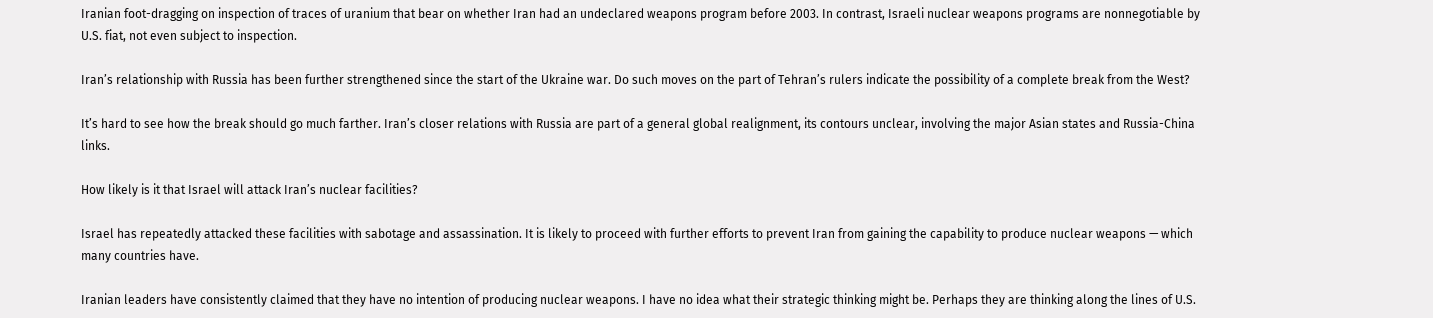Iranian foot-dragging on inspection of traces of uranium that bear on whether Iran had an undeclared weapons program before 2003. In contrast, Israeli nuclear weapons programs are nonnegotiable by U.S. fiat, not even subject to inspection.

Iran’s relationship with Russia has been further strengthened since the start of the Ukraine war. Do such moves on the part of Tehran’s rulers indicate the possibility of a complete break from the West?

It’s hard to see how the break should go much farther. Iran’s closer relations with Russia are part of a general global realignment, its contours unclear, involving the major Asian states and Russia-China links.

How likely is it that Israel will attack Iran’s nuclear facilities?

Israel has repeatedly attacked these facilities with sabotage and assassination. It is likely to proceed with further efforts to prevent Iran from gaining the capability to produce nuclear weapons — which many countries have.

Iranian leaders have consistently claimed that they have no intention of producing nuclear weapons. I have no idea what their strategic thinking might be. Perhaps they are thinking along the lines of U.S.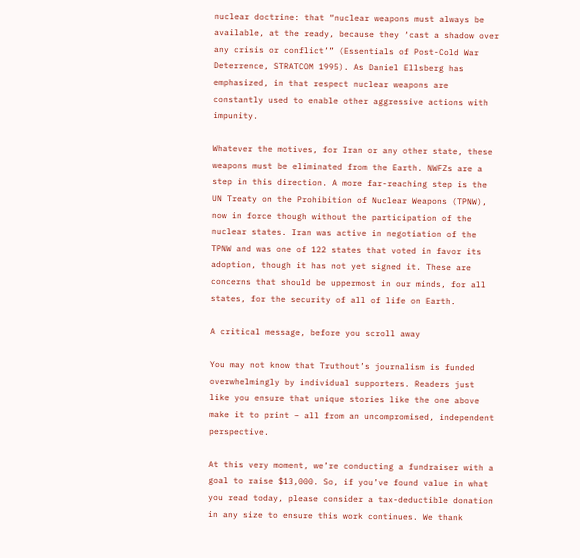nuclear doctrine: that “nuclear weapons must always be available, at the ready, because they ‘cast a shadow over any crisis or conflict’” (Essentials of Post-Cold War Deterrence, STRATCOM 1995). As Daniel Ellsberg has emphasized, in that respect nuclear weapons are constantly used to enable other aggressive actions with impunity.

Whatever the motives, for Iran or any other state, these weapons must be eliminated from the Earth. NWFZs are a step in this direction. A more far-reaching step is the UN Treaty on the Prohibition of Nuclear Weapons (TPNW), now in force though without the participation of the nuclear states. Iran was active in negotiation of the TPNW and was one of 122 states that voted in favor its adoption, though it has not yet signed it. These are concerns that should be uppermost in our minds, for all states, for the security of all of life on Earth.

A critical message, before you scroll away

You may not know that Truthout’s journalism is funded overwhelmingly by individual supporters. Readers just like you ensure that unique stories like the one above make it to print – all from an uncompromised, independent perspective.

At this very moment, we’re conducting a fundraiser with a goal to raise $13,000. So, if you’ve found value in what you read today, please consider a tax-deductible donation in any size to ensure this work continues. We thank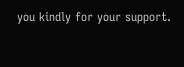you kindly for your support.